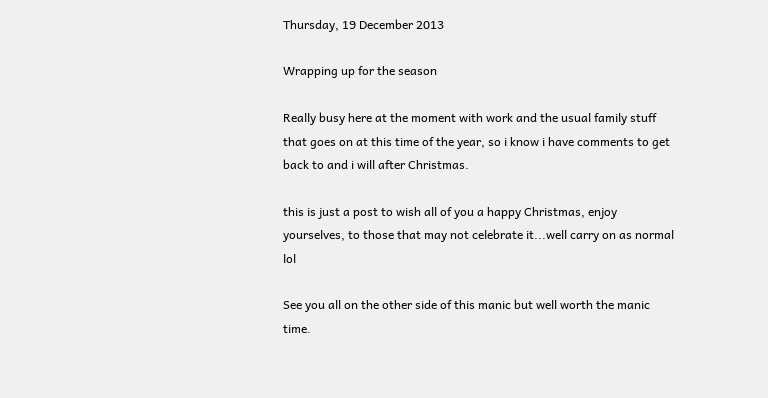Thursday, 19 December 2013

Wrapping up for the season

Really busy here at the moment with work and the usual family stuff that goes on at this time of the year, so i know i have comments to get back to and i will after Christmas.

this is just a post to wish all of you a happy Christmas, enjoy yourselves, to those that may not celebrate it...well carry on as normal lol

See you all on the other side of this manic but well worth the manic time.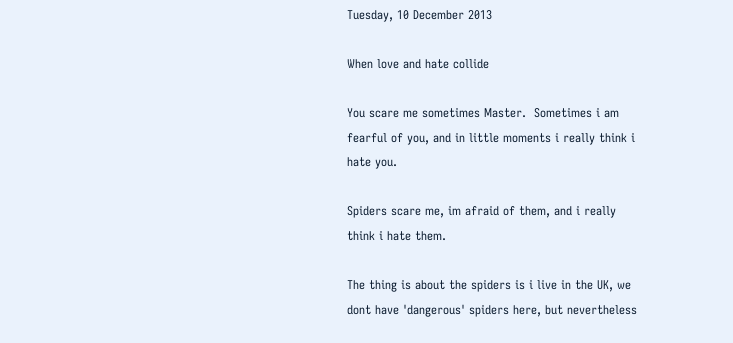Tuesday, 10 December 2013

When love and hate collide

You scare me sometimes Master.  Sometimes i am fearful of you, and in little moments i really think i hate you.

Spiders scare me, im afraid of them, and i really think i hate them.

The thing is about the spiders is i live in the UK, we dont have 'dangerous' spiders here, but nevertheless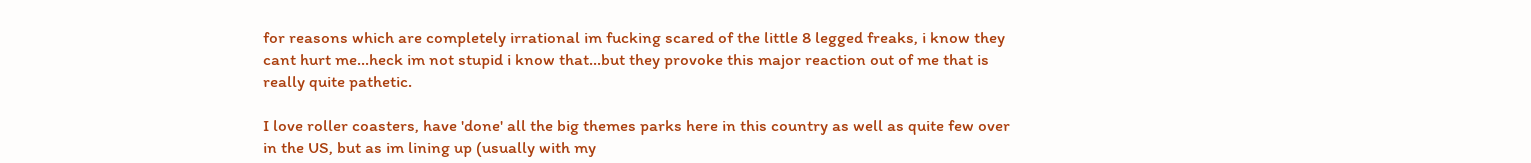for reasons which are completely irrational im fucking scared of the little 8 legged freaks, i know they cant hurt me...heck im not stupid i know that...but they provoke this major reaction out of me that is really quite pathetic.

I love roller coasters, have 'done' all the big themes parks here in this country as well as quite few over in the US, but as im lining up (usually with my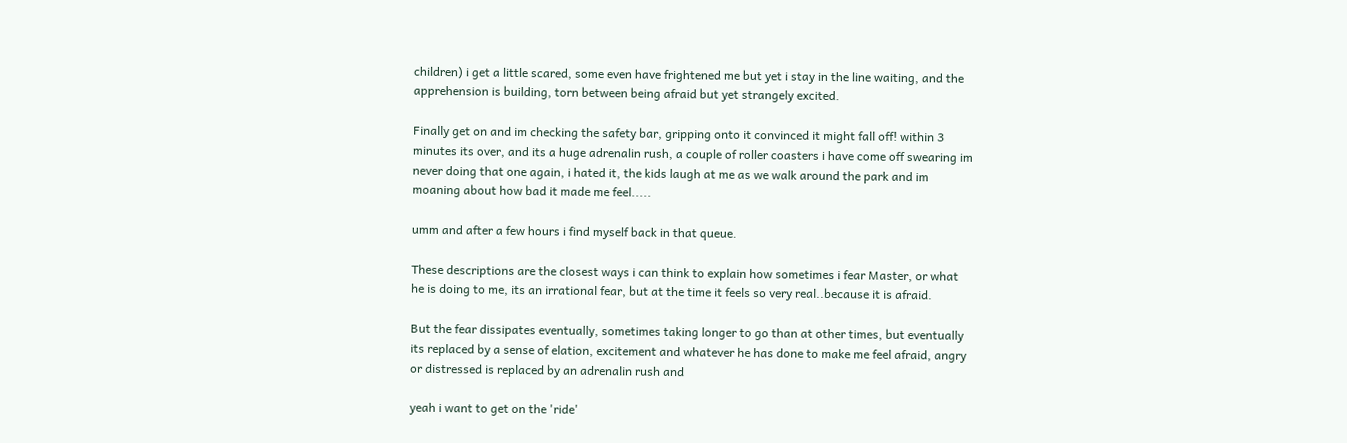children) i get a little scared, some even have frightened me but yet i stay in the line waiting, and the apprehension is building, torn between being afraid but yet strangely excited.

Finally get on and im checking the safety bar, gripping onto it convinced it might fall off! within 3 minutes its over, and its a huge adrenalin rush, a couple of roller coasters i have come off swearing im never doing that one again, i hated it, the kids laugh at me as we walk around the park and im moaning about how bad it made me feel.....

umm and after a few hours i find myself back in that queue.

These descriptions are the closest ways i can think to explain how sometimes i fear Master, or what he is doing to me, its an irrational fear, but at the time it feels so very real..because it is afraid.

But the fear dissipates eventually, sometimes taking longer to go than at other times, but eventually its replaced by a sense of elation, excitement and whatever he has done to make me feel afraid, angry or distressed is replaced by an adrenalin rush and

yeah i want to get on the 'ride'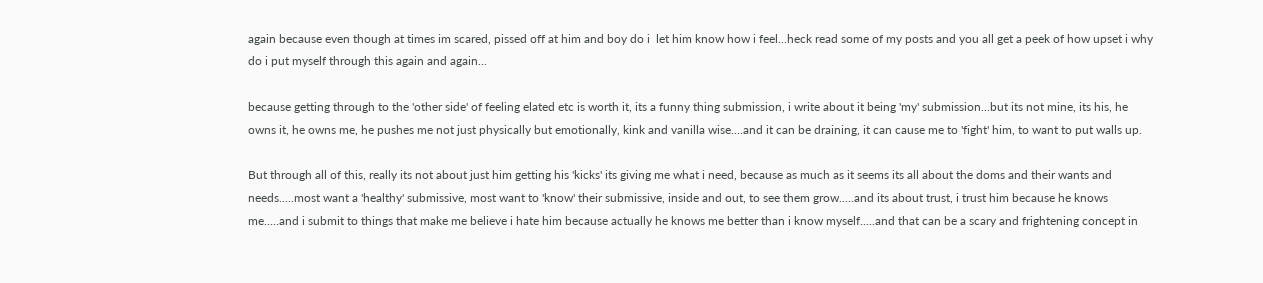again because even though at times im scared, pissed off at him and boy do i  let him know how i feel...heck read some of my posts and you all get a peek of how upset i why do i put myself through this again and again...

because getting through to the 'other side' of feeling elated etc is worth it, its a funny thing submission, i write about it being 'my' submission...but its not mine, its his, he owns it, he owns me, he pushes me not just physically but emotionally, kink and vanilla wise....and it can be draining, it can cause me to 'fight' him, to want to put walls up.

But through all of this, really its not about just him getting his 'kicks' its giving me what i need, because as much as it seems its all about the doms and their wants and needs.....most want a 'healthy' submissive, most want to 'know' their submissive, inside and out, to see them grow.....and its about trust, i trust him because he knows me.....and i submit to things that make me believe i hate him because actually he knows me better than i know myself.....and that can be a scary and frightening concept in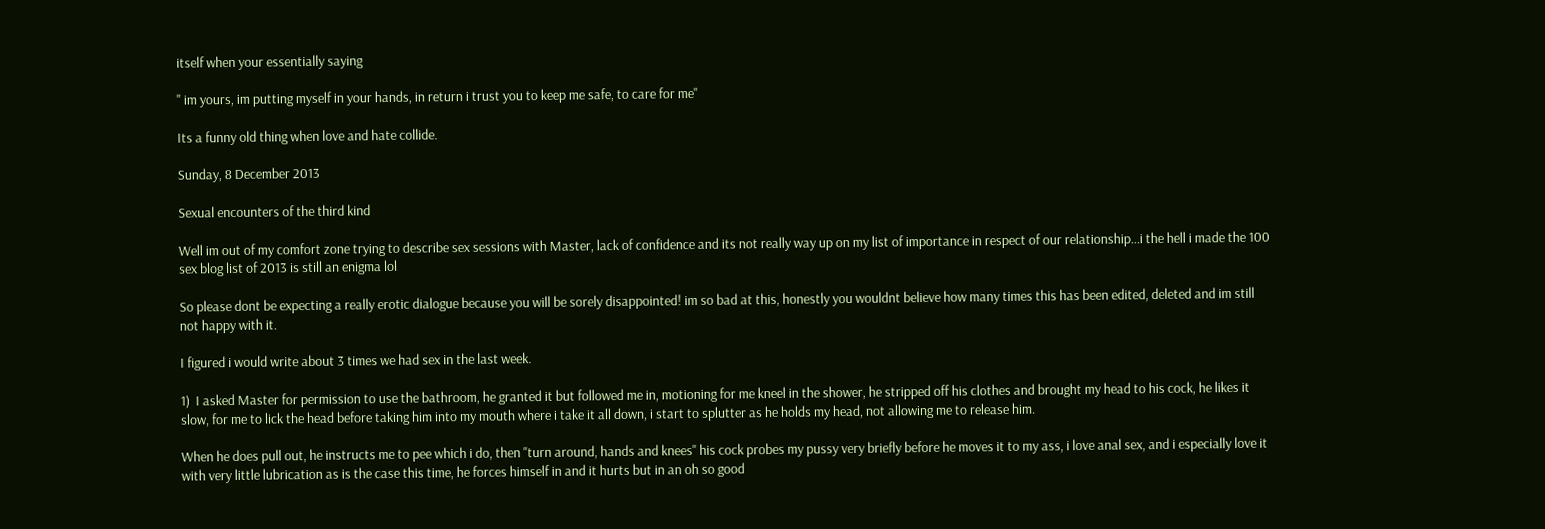itself when your essentially saying

" im yours, im putting myself in your hands, in return i trust you to keep me safe, to care for me"

Its a funny old thing when love and hate collide.

Sunday, 8 December 2013

Sexual encounters of the third kind

Well im out of my comfort zone trying to describe sex sessions with Master, lack of confidence and its not really way up on my list of importance in respect of our relationship...i the hell i made the 100 sex blog list of 2013 is still an enigma lol

So please dont be expecting a really erotic dialogue because you will be sorely disappointed! im so bad at this, honestly you wouldnt believe how many times this has been edited, deleted and im still not happy with it.

I figured i would write about 3 times we had sex in the last week.

1)  I asked Master for permission to use the bathroom, he granted it but followed me in, motioning for me kneel in the shower, he stripped off his clothes and brought my head to his cock, he likes it slow, for me to lick the head before taking him into my mouth where i take it all down, i start to splutter as he holds my head, not allowing me to release him.

When he does pull out, he instructs me to pee which i do, then "turn around, hands and knees" his cock probes my pussy very briefly before he moves it to my ass, i love anal sex, and i especially love it with very little lubrication as is the case this time, he forces himself in and it hurts but in an oh so good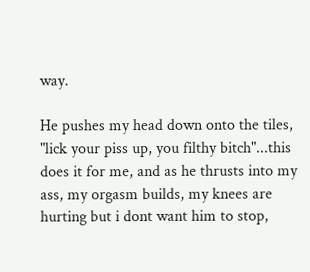way.

He pushes my head down onto the tiles, "lick your piss up, you filthy bitch"...this does it for me, and as he thrusts into my ass, my orgasm builds, my knees are hurting but i dont want him to stop,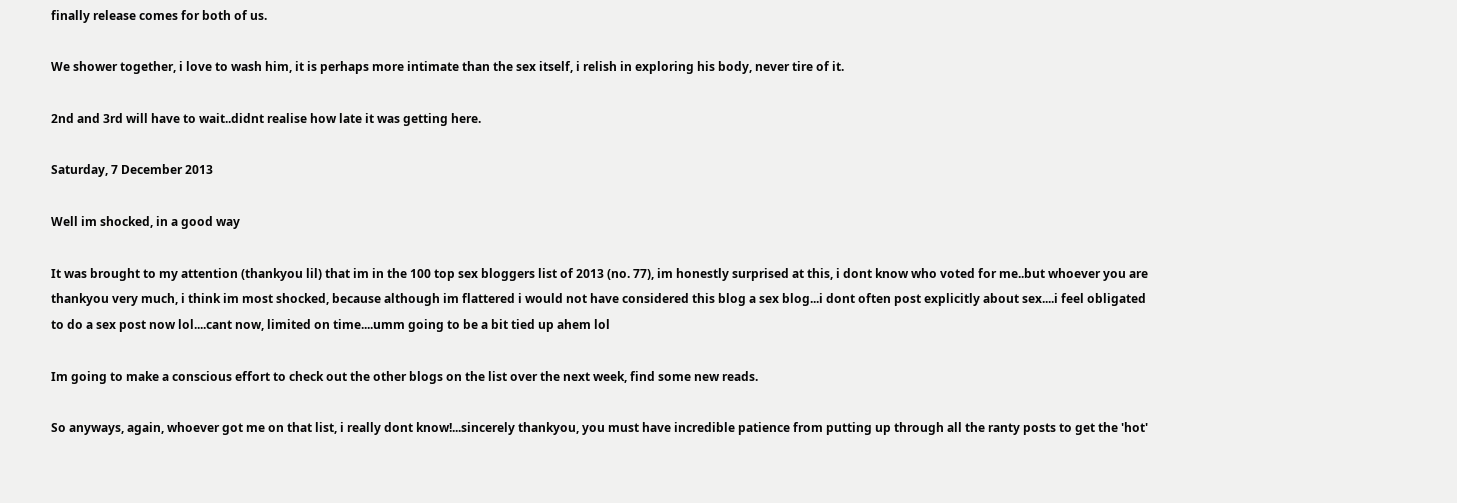finally release comes for both of us.

We shower together, i love to wash him, it is perhaps more intimate than the sex itself, i relish in exploring his body, never tire of it.

2nd and 3rd will have to wait..didnt realise how late it was getting here.

Saturday, 7 December 2013

Well im shocked, in a good way

It was brought to my attention (thankyou lil) that im in the 100 top sex bloggers list of 2013 (no. 77), im honestly surprised at this, i dont know who voted for me..but whoever you are thankyou very much, i think im most shocked, because although im flattered i would not have considered this blog a sex blog...i dont often post explicitly about sex....i feel obligated to do a sex post now lol....cant now, limited on time....umm going to be a bit tied up ahem lol

Im going to make a conscious effort to check out the other blogs on the list over the next week, find some new reads.

So anyways, again, whoever got me on that list, i really dont know!...sincerely thankyou, you must have incredible patience from putting up through all the ranty posts to get the 'hot'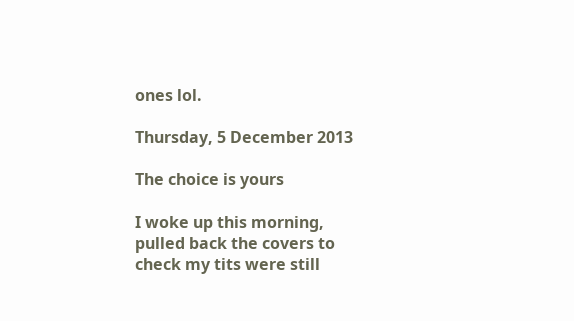ones lol.

Thursday, 5 December 2013

The choice is yours

I woke up this morning, pulled back the covers to check my tits were still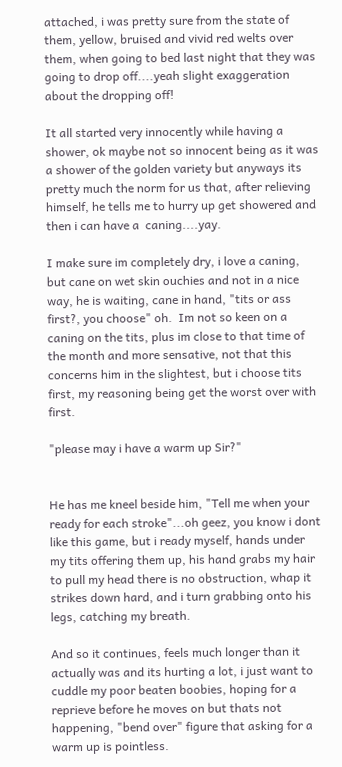attached, i was pretty sure from the state of them, yellow, bruised and vivid red welts over them, when going to bed last night that they was going to drop off....yeah slight exaggeration about the dropping off!

It all started very innocently while having a shower, ok maybe not so innocent being as it was a shower of the golden variety but anyways its pretty much the norm for us that, after relieving himself, he tells me to hurry up get showered and then i can have a  caning....yay.

I make sure im completely dry, i love a caning, but cane on wet skin ouchies and not in a nice way, he is waiting, cane in hand, "tits or ass first?, you choose" oh.  Im not so keen on a caning on the tits, plus im close to that time of the month and more sensative, not that this concerns him in the slightest, but i choose tits first, my reasoning being get the worst over with first.

"please may i have a warm up Sir?"


He has me kneel beside him, "Tell me when your ready for each stroke"...oh geez, you know i dont like this game, but i ready myself, hands under my tits offering them up, his hand grabs my hair to pull my head there is no obstruction, whap it strikes down hard, and i turn grabbing onto his legs, catching my breath.

And so it continues, feels much longer than it actually was and its hurting a lot, i just want to cuddle my poor beaten boobies, hoping for a reprieve before he moves on but thats not happening, "bend over" figure that asking for a warm up is pointless.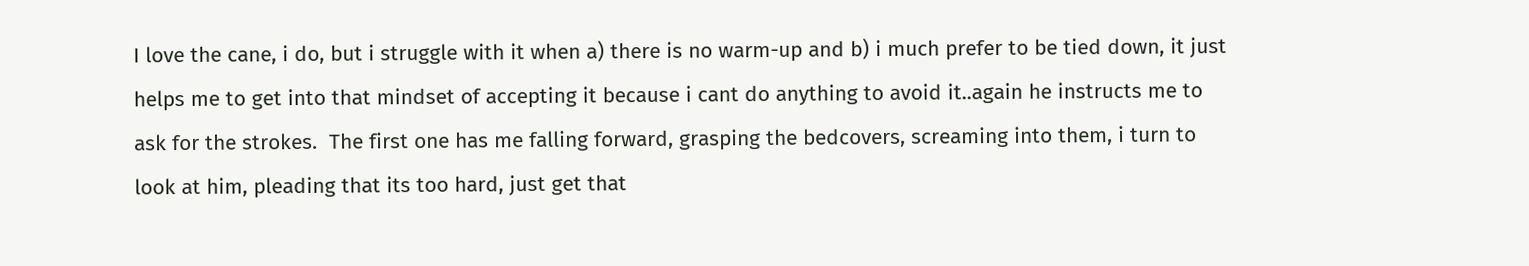I love the cane, i do, but i struggle with it when a) there is no warm-up and b) i much prefer to be tied down, it just helps me to get into that mindset of accepting it because i cant do anything to avoid it..again he instructs me to ask for the strokes.  The first one has me falling forward, grasping the bedcovers, screaming into them, i turn to look at him, pleading that its too hard, just get that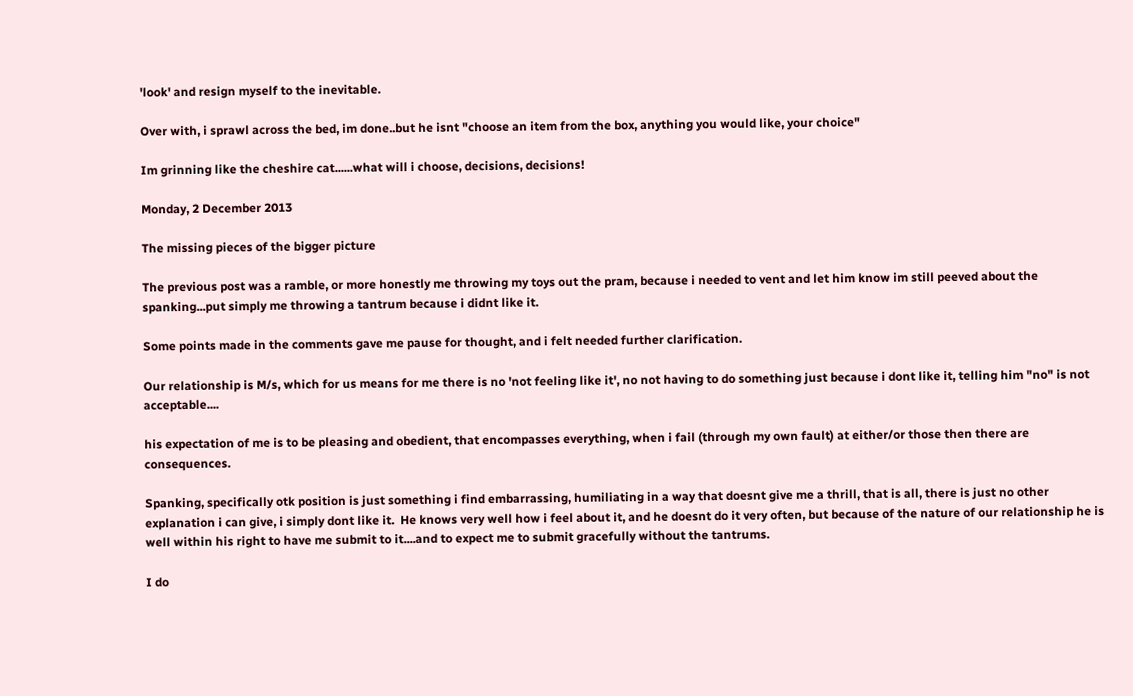'look' and resign myself to the inevitable.

Over with, i sprawl across the bed, im done..but he isnt "choose an item from the box, anything you would like, your choice"

Im grinning like the cheshire cat......what will i choose, decisions, decisions!

Monday, 2 December 2013

The missing pieces of the bigger picture

The previous post was a ramble, or more honestly me throwing my toys out the pram, because i needed to vent and let him know im still peeved about the spanking...put simply me throwing a tantrum because i didnt like it.

Some points made in the comments gave me pause for thought, and i felt needed further clarification.

Our relationship is M/s, which for us means for me there is no 'not feeling like it', no not having to do something just because i dont like it, telling him "no" is not acceptable....

his expectation of me is to be pleasing and obedient, that encompasses everything, when i fail (through my own fault) at either/or those then there are consequences.

Spanking, specifically otk position is just something i find embarrassing, humiliating in a way that doesnt give me a thrill, that is all, there is just no other explanation i can give, i simply dont like it.  He knows very well how i feel about it, and he doesnt do it very often, but because of the nature of our relationship he is well within his right to have me submit to it....and to expect me to submit gracefully without the tantrums.

I do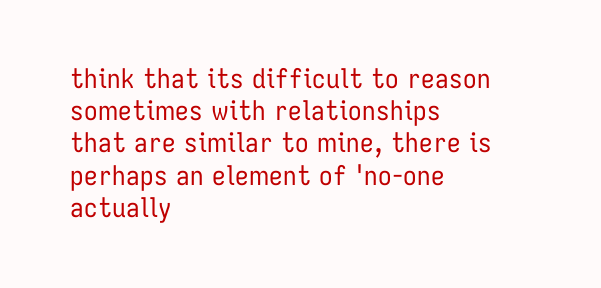think that its difficult to reason sometimes with relationships that are similar to mine, there is perhaps an element of 'no-one actually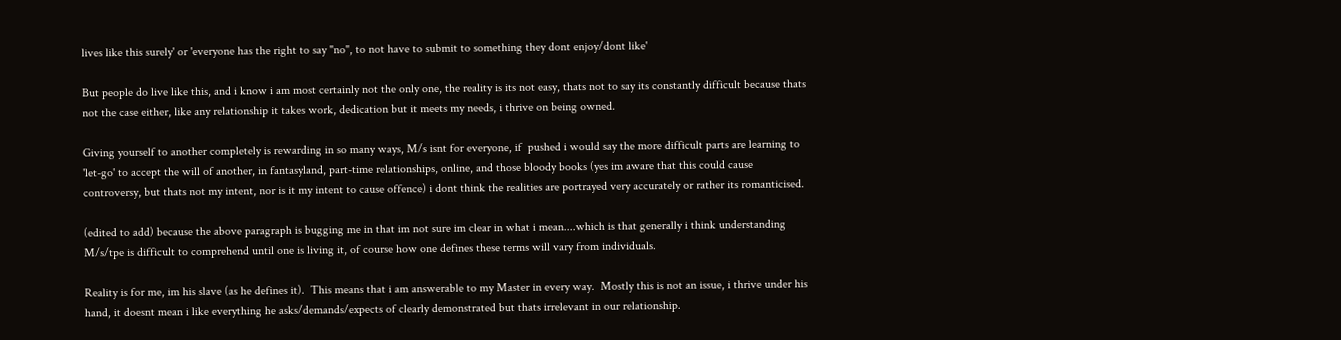lives like this surely' or 'everyone has the right to say "no", to not have to submit to something they dont enjoy/dont like'

But people do live like this, and i know i am most certainly not the only one, the reality is its not easy, thats not to say its constantly difficult because thats not the case either, like any relationship it takes work, dedication but it meets my needs, i thrive on being owned.

Giving yourself to another completely is rewarding in so many ways, M/s isnt for everyone, if  pushed i would say the more difficult parts are learning to 'let-go' to accept the will of another, in fantasyland, part-time relationships, online, and those bloody books (yes im aware that this could cause controversy, but thats not my intent, nor is it my intent to cause offence) i dont think the realities are portrayed very accurately or rather its romanticised.

(edited to add) because the above paragraph is bugging me in that im not sure im clear in what i mean....which is that generally i think understanding M/s/tpe is difficult to comprehend until one is living it, of course how one defines these terms will vary from individuals.

Reality is for me, im his slave (as he defines it).  This means that i am answerable to my Master in every way.  Mostly this is not an issue, i thrive under his hand, it doesnt mean i like everything he asks/demands/expects of clearly demonstrated but thats irrelevant in our relationship.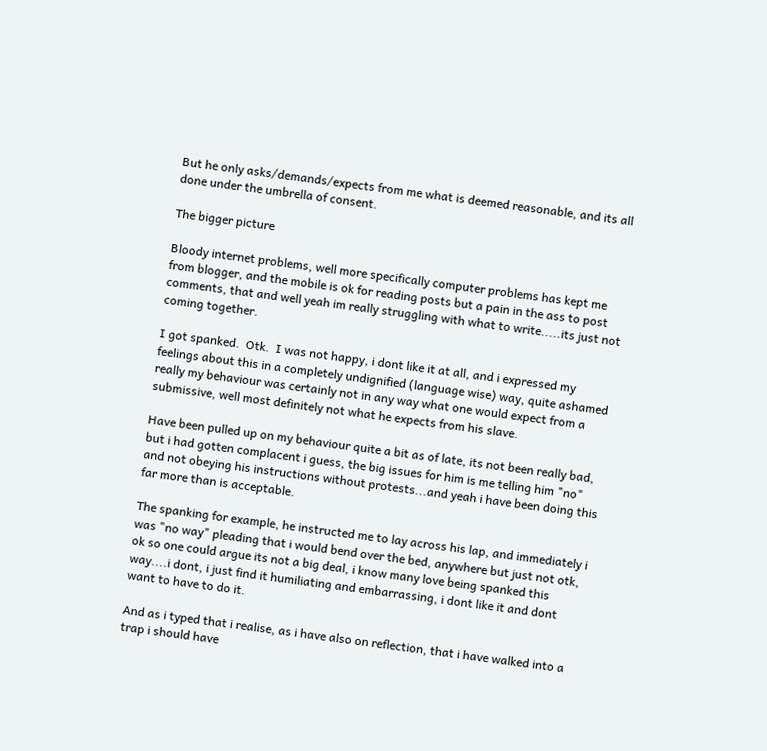But he only asks/demands/expects from me what is deemed reasonable, and its all done under the umbrella of consent.

The bigger picture

Bloody internet problems, well more specifically computer problems has kept me from blogger, and the mobile is ok for reading posts but a pain in the ass to post comments, that and well yeah im really struggling with what to write.....its just not coming together.

I got spanked.  Otk.  I was not happy, i dont like it at all, and i expressed my feelings about this in a completely undignified (language wise) way, quite ashamed really my behaviour was certainly not in any way what one would expect from a submissive, well most definitely not what he expects from his slave.

Have been pulled up on my behaviour quite a bit as of late, its not been really bad, but i had gotten complacent i guess, the big issues for him is me telling him "no" and not obeying his instructions without protests...and yeah i have been doing this far more than is acceptable.

The spanking for example, he instructed me to lay across his lap, and immediately i was "no way" pleading that i would bend over the bed, anywhere but just not otk, ok so one could argue its not a big deal, i know many love being spanked this way....i dont, i just find it humiliating and embarrassing, i dont like it and dont want to have to do it.

And as i typed that i realise, as i have also on reflection, that i have walked into a trap i should have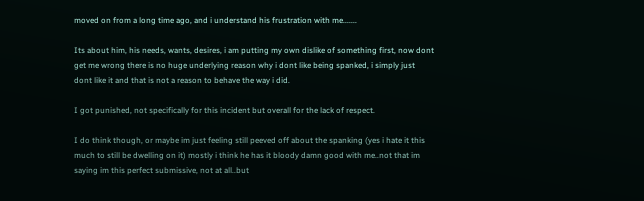moved on from a long time ago, and i understand his frustration with me.......

Its about him, his needs, wants, desires, i am putting my own dislike of something first, now dont get me wrong there is no huge underlying reason why i dont like being spanked, i simply just dont like it and that is not a reason to behave the way i did.

I got punished, not specifically for this incident but overall for the lack of respect.

I do think though, or maybe im just feeling still peeved off about the spanking (yes i hate it this much to still be dwelling on it) mostly i think he has it bloody damn good with me..not that im saying im this perfect submissive, not at all..but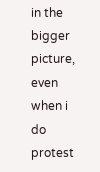in the bigger picture, even when i do protest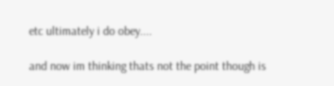etc ultimately i do obey....

and now im thinking thats not the point though is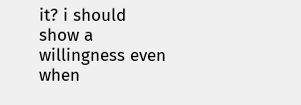it? i should show a willingness even when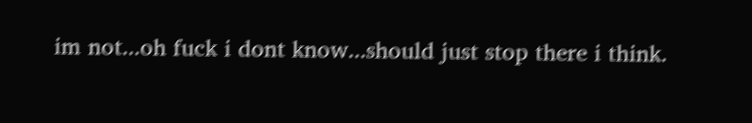im not...oh fuck i dont know...should just stop there i think.